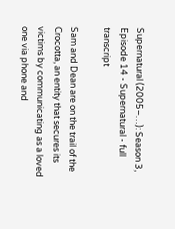Supernatural (2005–…): Season 3, Episode 14 - Supernatural - full transcript

Sam and Dean are on the trail of the Crocotta, an entity that secures its victims by communicating as a loved one via phone and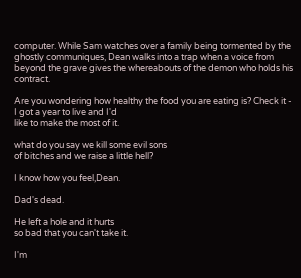computer. While Sam watches over a family being tormented by the ghostly communiques, Dean walks into a trap when a voice from beyond the grave gives the whereabouts of the demon who holds his contract.

Are you wondering how healthy the food you are eating is? Check it -
I got a year to live and I'd
like to make the most of it.

what do you say we kill some evil sons
of bitches and we raise a little hell?

I know how you feel,Dean.

Dad's dead.

He left a hole and it hurts
so bad that you can't take it.

I'm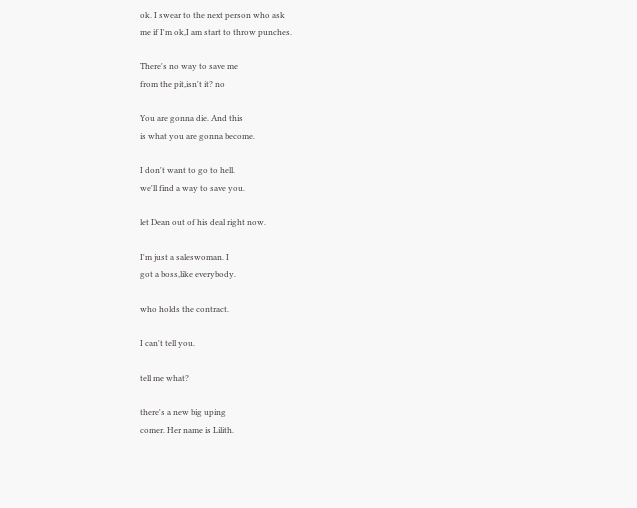ok. I swear to the next person who ask
me if I'm ok,I am start to throw punches.

There's no way to save me
from the pit,isn't it? no

You are gonna die. And this
is what you are gonna become.

I don't want to go to hell.
we'll find a way to save you.

let Dean out of his deal right now.

I'm just a saleswoman. I
got a boss,like everybody.

who holds the contract.

I can't tell you.

tell me what?

there's a new big uping
comer. Her name is Lilith.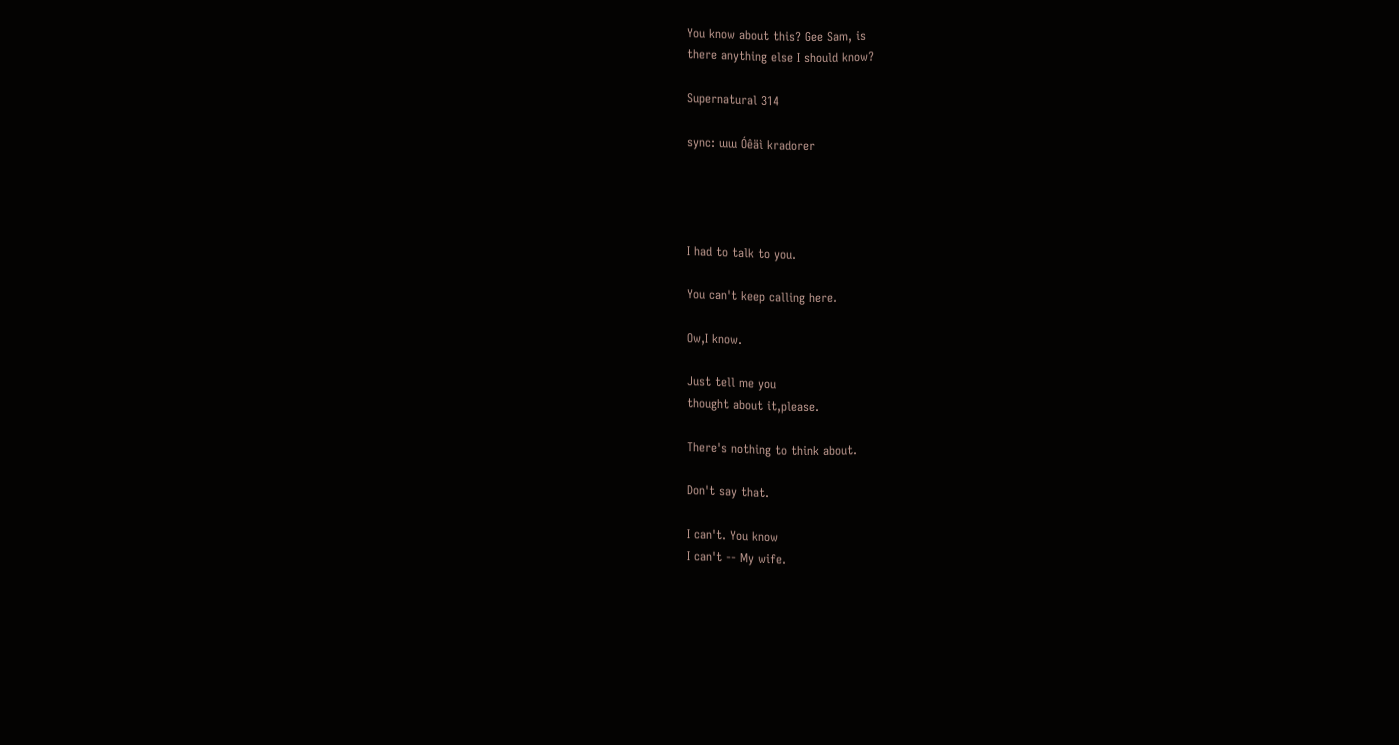You know about this? Gee Sam, is
there anything else I should know?

Supernatural 314

sync: ɯɯ Óêäì kradorer




I had to talk to you.

You can't keep calling here.

Ow,I know.

Just tell me you
thought about it,please.

There's nothing to think about.

Don't say that.

I can't. You know
I can't -- My wife.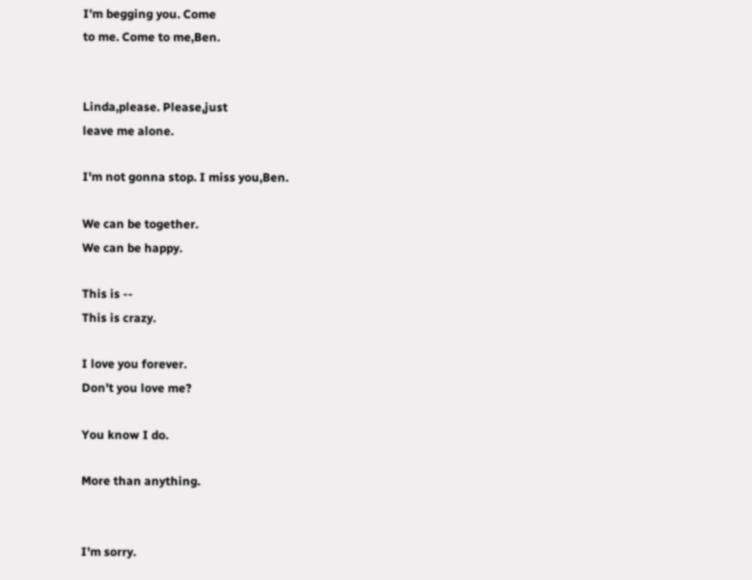I'm begging you. Come
to me. Come to me,Ben.


Linda,please. Please,just
leave me alone.

I'm not gonna stop. I miss you,Ben.

We can be together.
We can be happy.

This is --
This is crazy.

I love you forever.
Don't you love me?

You know I do.

More than anything.


I'm sorry.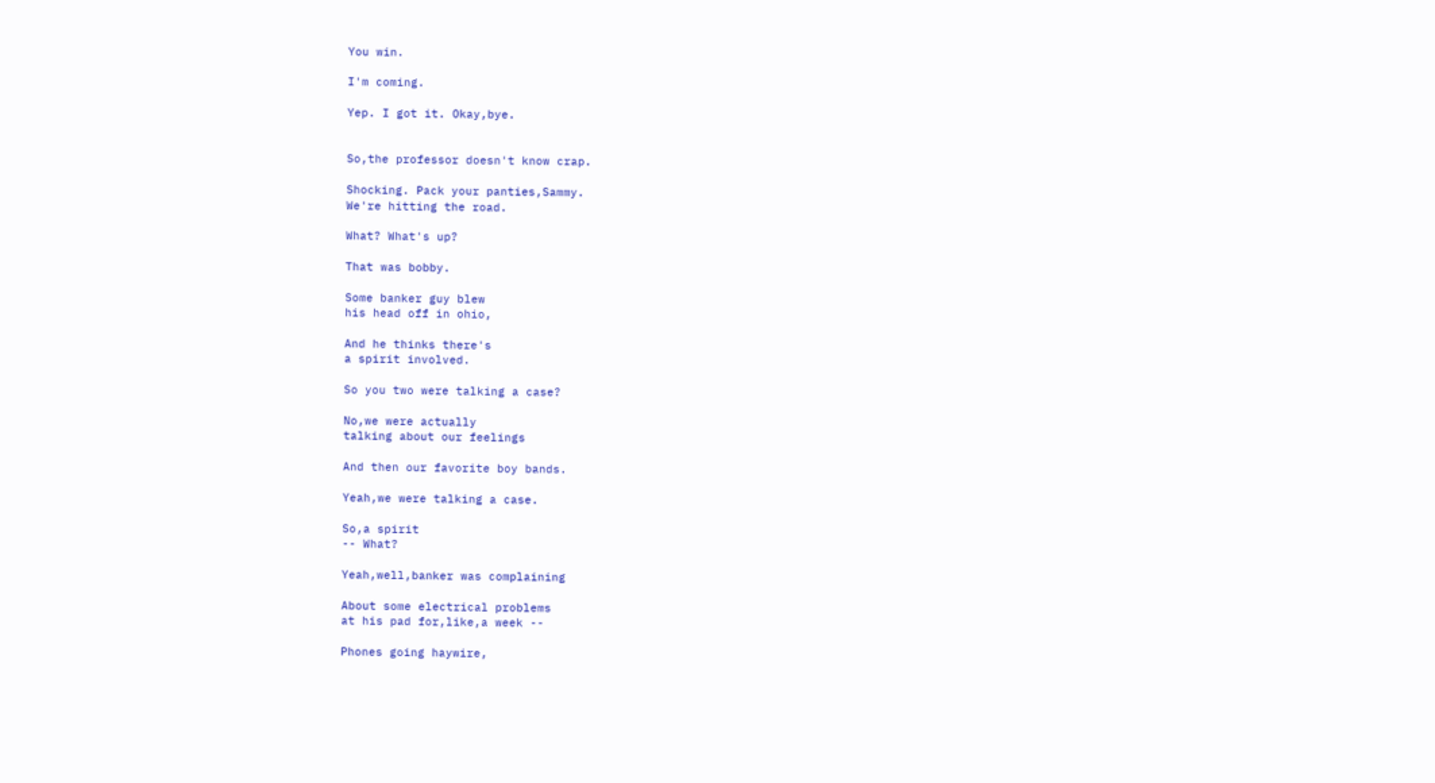You win.

I'm coming.

Yep. I got it. Okay,bye.


So,the professor doesn't know crap.

Shocking. Pack your panties,Sammy.
We're hitting the road.

What? What's up?

That was bobby.

Some banker guy blew
his head off in ohio,

And he thinks there's
a spirit involved.

So you two were talking a case?

No,we were actually
talking about our feelings

And then our favorite boy bands.

Yeah,we were talking a case.

So,a spirit
-- What?

Yeah,well,banker was complaining

About some electrical problems
at his pad for,like,a week --

Phones going haywire,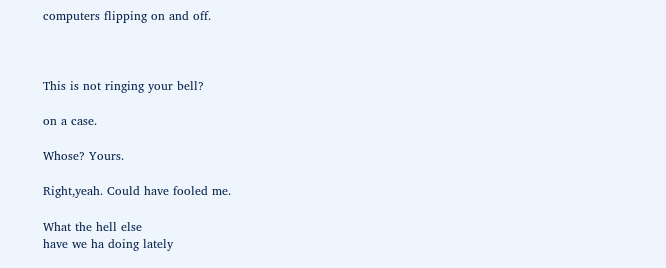computers flipping on and off.



This is not ringing your bell?

on a case.

Whose? Yours.

Right,yeah. Could have fooled me.

What the hell else
have we ha doing lately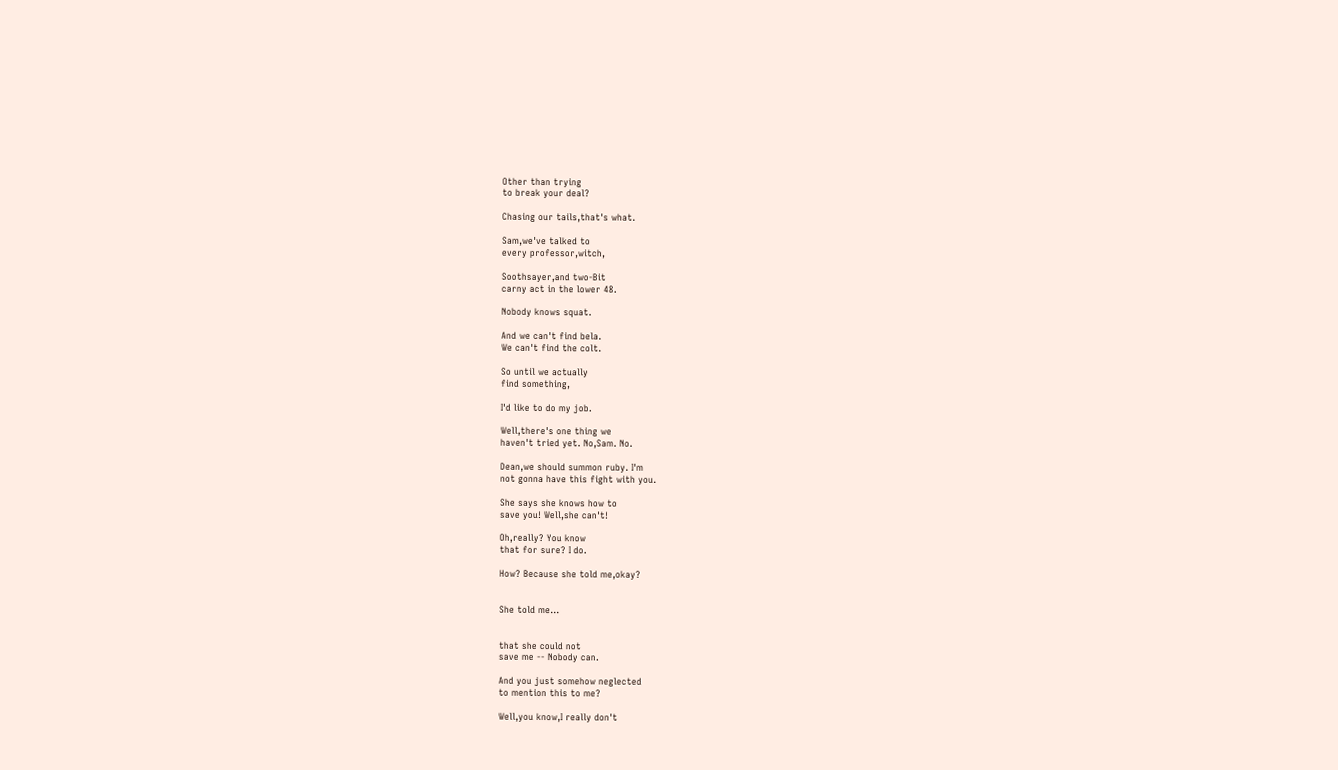Other than trying
to break your deal?

Chasing our tails,that's what.

Sam,we've talked to
every professor,witch,

Soothsayer,and two-Bit
carny act in the lower 48.

Nobody knows squat.

And we can't find bela.
We can't find the colt.

So until we actually
find something,

I'd like to do my job.

Well,there's one thing we
haven't tried yet. No,Sam. No.

Dean,we should summon ruby. I'm
not gonna have this fight with you.

She says she knows how to
save you! Well,she can't!

Oh,really? You know
that for sure? I do.

How? Because she told me,okay?


She told me...


that she could not
save me -- Nobody can.

And you just somehow neglected
to mention this to me?

Well,you know,I really don't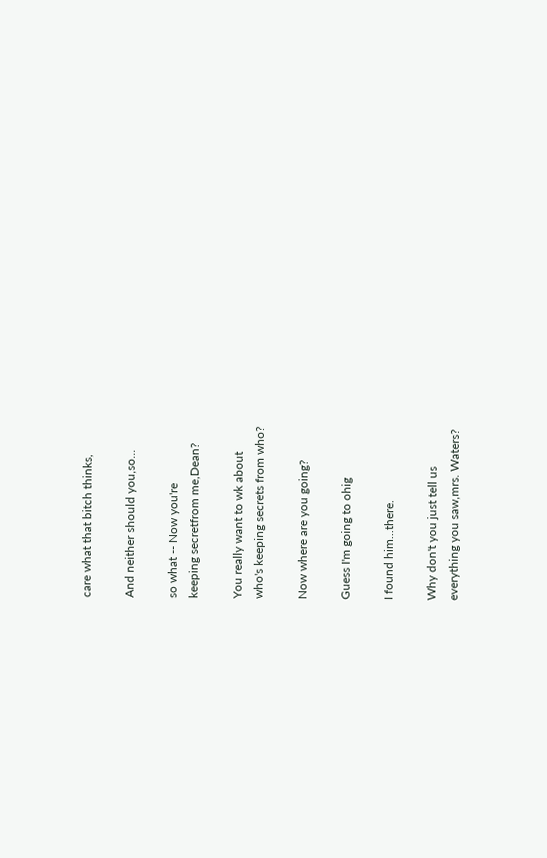care what that bitch thinks,

And neither should you,so...

so what -- Now you're
keeping secretfrom me,Dean?

You really want to wk about
who's keeping secrets from who?

Now where are you going?

Guess I'm going to ohig

I found him...there.

Why don't you just tell us
everything you saw,mrs. Waters?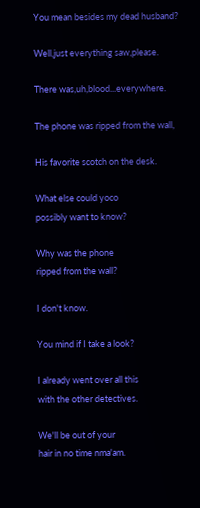You mean besides my dead husband?

Well,just everything saw,please.

There was,uh,blood...everywhere.

The phone was ripped from the wall,

His favorite scotch on the desk.

What else could yoco
possibly want to know?

Why was the phone
ripped from the wall?

I don't know.

You mind if I take a look?

I already went over all this
with the other detectives.

We'll be out of your
hair in no time nma'am.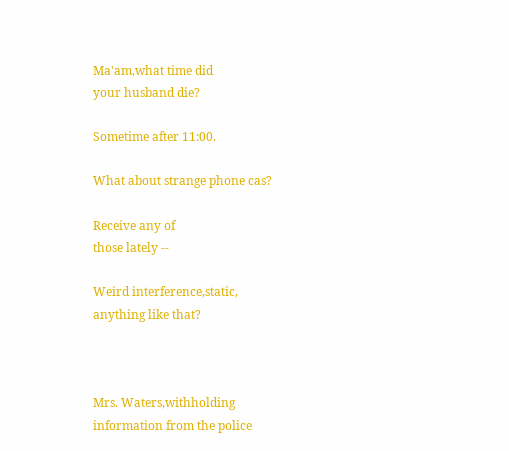Ma'am,what time did
your husband die?

Sometime after 11:00.

What about strange phone cas?

Receive any of
those lately --

Weird interference,static,
anything like that?



Mrs. Waters,withholding
information from the police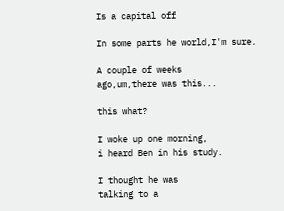Is a capital off

In some parts he world,I'm sure.

A couple of weeks
ago,um,there was this...

this what?

I woke up one morning,
i heard Ben in his study.

I thought he was
talking to a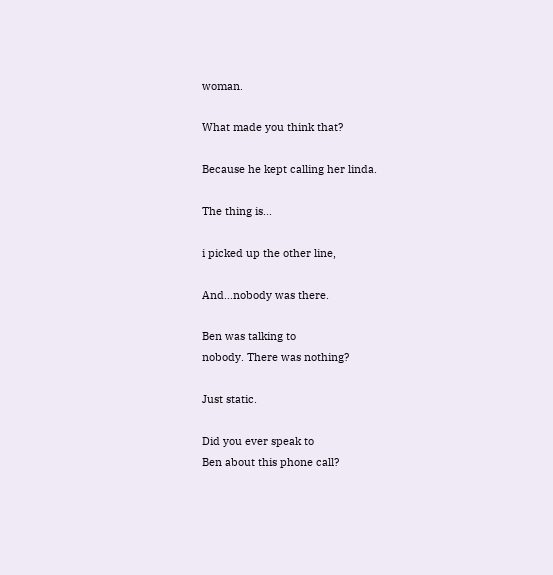woman.

What made you think that?

Because he kept calling her linda.

The thing is...

i picked up the other line,

And...nobody was there.

Ben was talking to
nobody. There was nothing?

Just static.

Did you ever speak to
Ben about this phone call?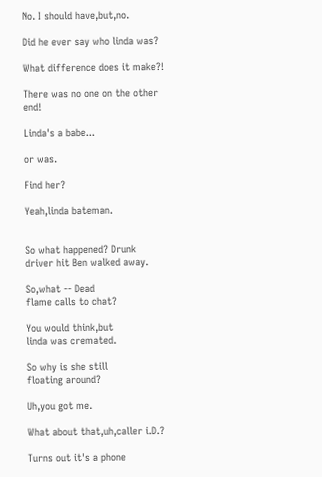No. I should have,but,no.

Did he ever say who linda was?

What difference does it make?!

There was no one on the other end!

Linda's a babe...

or was.

Find her?

Yeah,linda bateman.


So what happened? Drunk
driver hit Ben walked away.

So,what -- Dead
flame calls to chat?

You would think,but
linda was cremated.

So why is she still
floating around?

Uh,you got me.

What about that,uh,caller i.D.?

Turns out it's a phone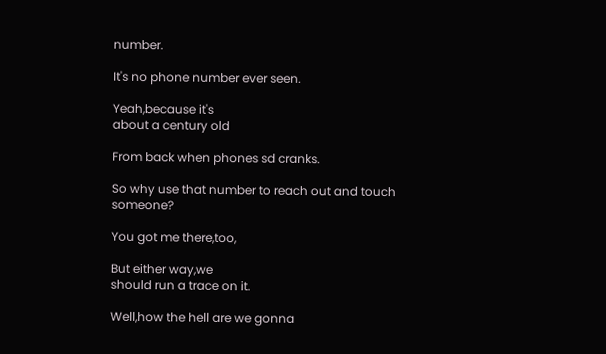number.

It's no phone number ever seen.

Yeah,because it's
about a century old

From back when phones sd cranks.

So why use that number to reach out and touch someone?

You got me there,too,

But either way,we
should run a trace on it.

Well,how the hell are we gonna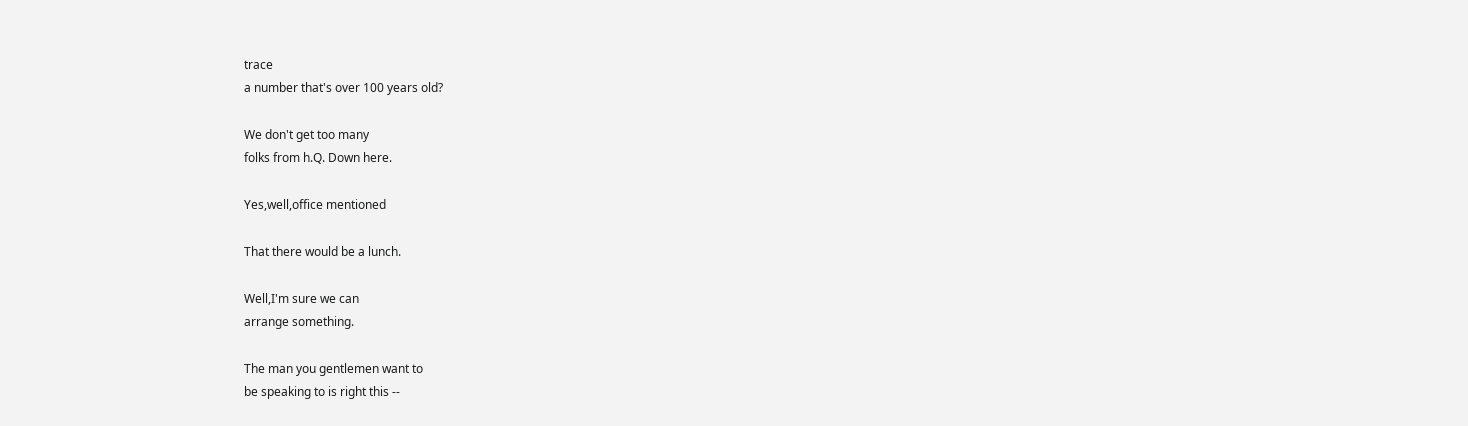trace
a number that's over 100 years old?

We don't get too many
folks from h.Q. Down here.

Yes,well,office mentioned

That there would be a lunch.

Well,I'm sure we can
arrange something.

The man you gentlemen want to
be speaking to is right this --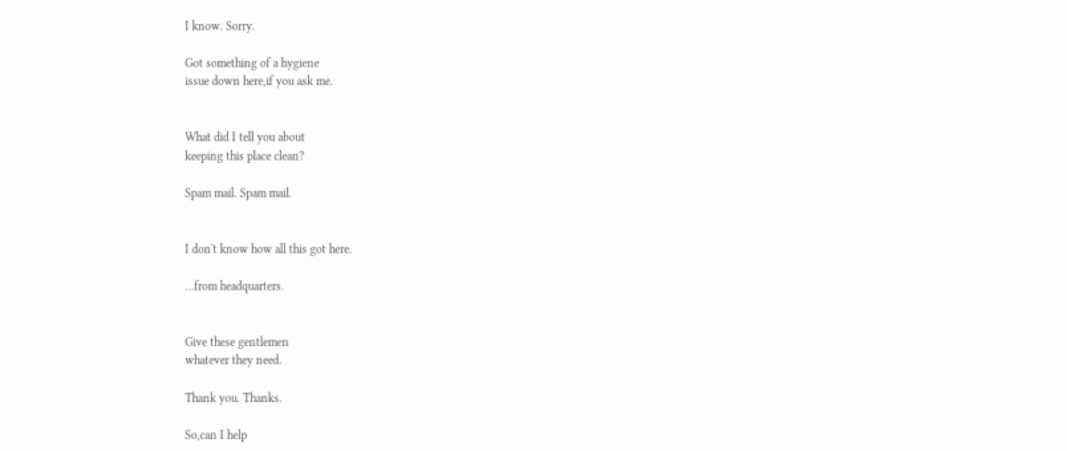I know. Sorry.

Got something of a hygiene
issue down here,if you ask me.


What did I tell you about
keeping this place clean?

Spam mail. Spam mail.


I don't know how all this got here.

...from headquarters.


Give these gentlemen
whatever they need.

Thank you. Thanks.

So,can I help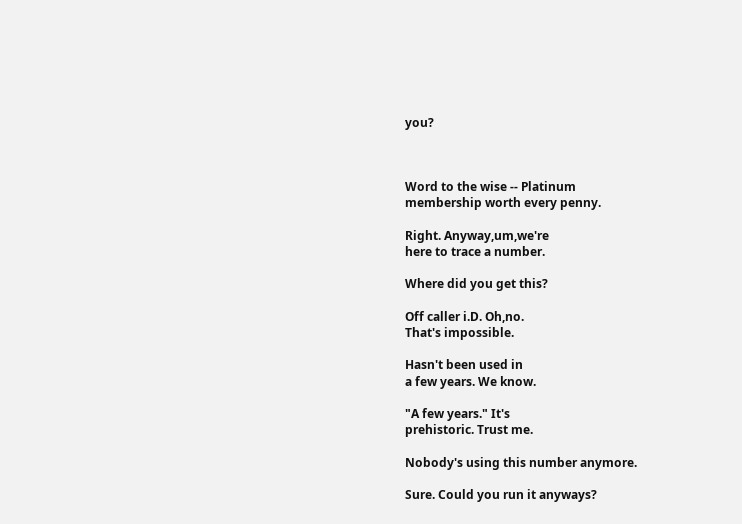you?



Word to the wise -- Platinum
membership worth every penny.

Right. Anyway,um,we're
here to trace a number.

Where did you get this?

Off caller i.D. Oh,no.
That's impossible.

Hasn't been used in
a few years. We know.

"A few years." It's
prehistoric. Trust me.

Nobody's using this number anymore.

Sure. Could you run it anyways?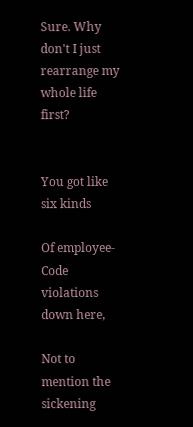Sure. Why don't I just
rearrange my whole life first?


You got like six kinds

Of employee-Code
violations down here,

Not to mention the sickening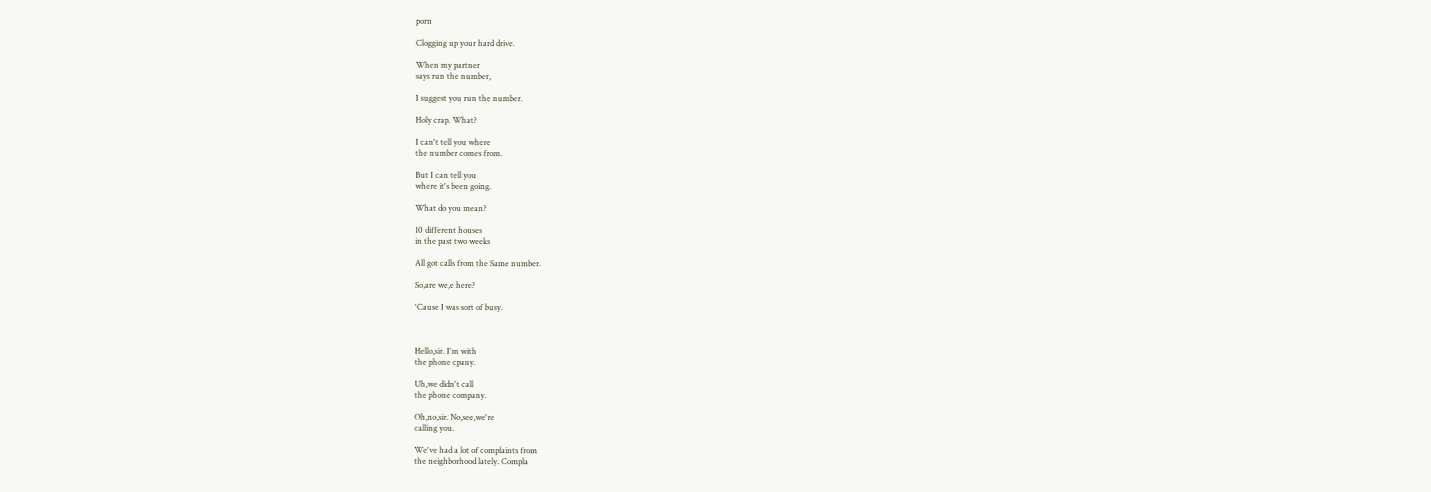porn

Clogging up your hard drive.

When my partner
says run the number,

I suggest you run the number.

Holy crap. What?

I can't tell you where
the number comes from.

But I can tell you
where it's been going.

What do you mean?

10 different houses
in the past two weeks

All got calls from the Same number.

So,are we,e here?

'Cause I was sort of busy.



Hello,sir. I'm with
the phone cpany.

Uh,we didn't call
the phone company.

Oh,no,sir. No,see,we're
calling you.

We've had a lot of complaints from
the neighborhood lately. Compla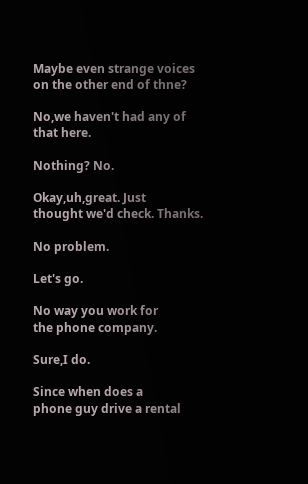Maybe even strange voices
on the other end of thne?

No,we haven't had any of that here.

Nothing? No.

Okay,uh,great. Just
thought we'd check. Thanks.

No problem.

Let's go.

No way you work for
the phone company.

Sure,I do.

Since when does a
phone guy drive a rental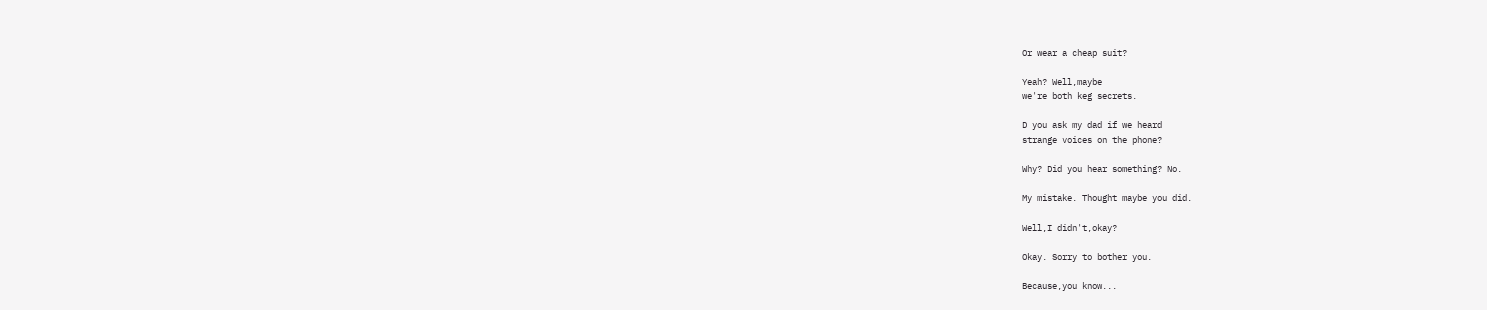Or wear a cheap suit?

Yeah? Well,maybe
we're both keg secrets.

D you ask my dad if we heard
strange voices on the phone?

Why? Did you hear something? No.

My mistake. Thought maybe you did.

Well,I didn't,okay?

Okay. Sorry to bother you.

Because,you know...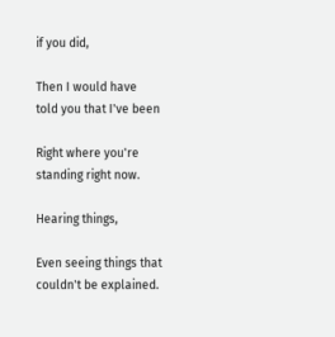if you did,

Then I would have
told you that I've been

Right where you're
standing right now.

Hearing things,

Even seeing things that
couldn't be explained.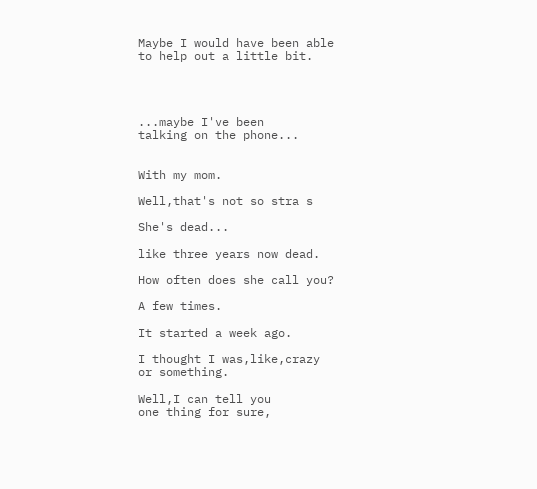Maybe I would have been able
to help out a little bit.




...maybe I've been
talking on the phone...


With my mom.

Well,that's not so stra s

She's dead...

like three years now dead.

How often does she call you?

A few times.

It started a week ago.

I thought I was,like,crazy
or something.

Well,I can tell you
one thing for sure,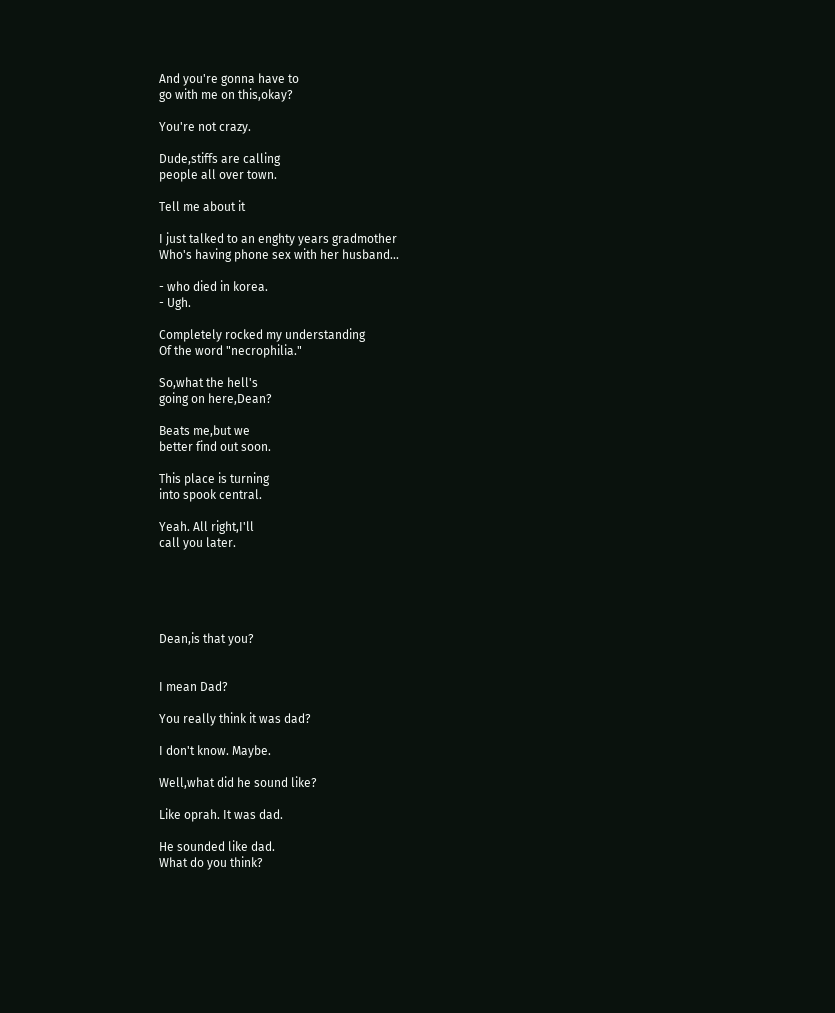And you're gonna have to
go with me on this,okay?

You're not crazy.

Dude,stiffs are calling
people all over town.

Tell me about it

I just talked to an enghty years gradmother
Who's having phone sex with her husband...

- who died in korea.
- Ugh.

Completely rocked my understanding
Of the word "necrophilia."

So,what the hell's
going on here,Dean?

Beats me,but we
better find out soon.

This place is turning
into spook central.

Yeah. All right,I'll
call you later.





Dean,is that you?


I mean Dad?

You really think it was dad?

I don't know. Maybe.

Well,what did he sound like?

Like oprah. It was dad.

He sounded like dad.
What do you think?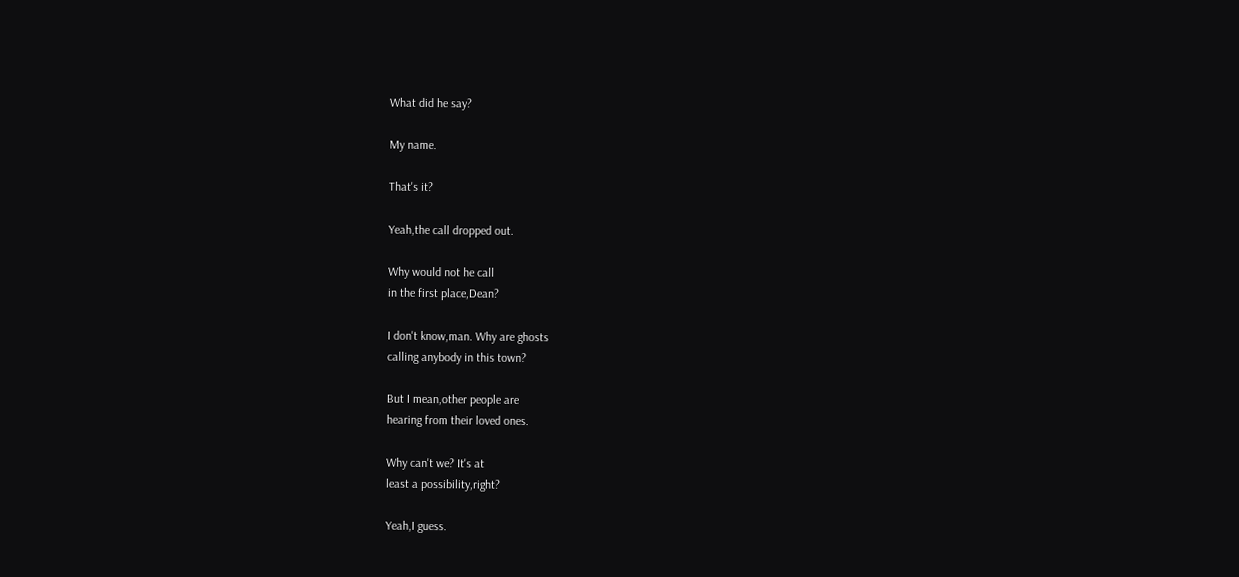What did he say?

My name.

That's it?

Yeah,the call dropped out.

Why would not he call
in the first place,Dean?

I don't know,man. Why are ghosts
calling anybody in this town?

But I mean,other people are
hearing from their loved ones.

Why can't we? It's at
least a possibility,right?

Yeah,I guess.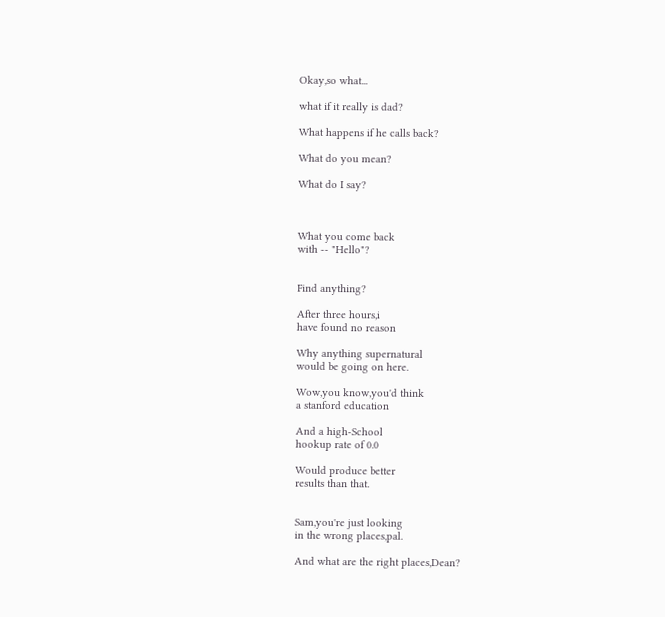Okay,so what...

what if it really is dad?

What happens if he calls back?

What do you mean?

What do I say?



What you come back
with -- "Hello"?


Find anything?

After three hours,i
have found no reason

Why anything supernatural
would be going on here.

Wow,you know,you'd think
a stanford education

And a high-School
hookup rate of 0.0

Would produce better
results than that.


Sam,you're just looking
in the wrong places,pal.

And what are the right places,Dean?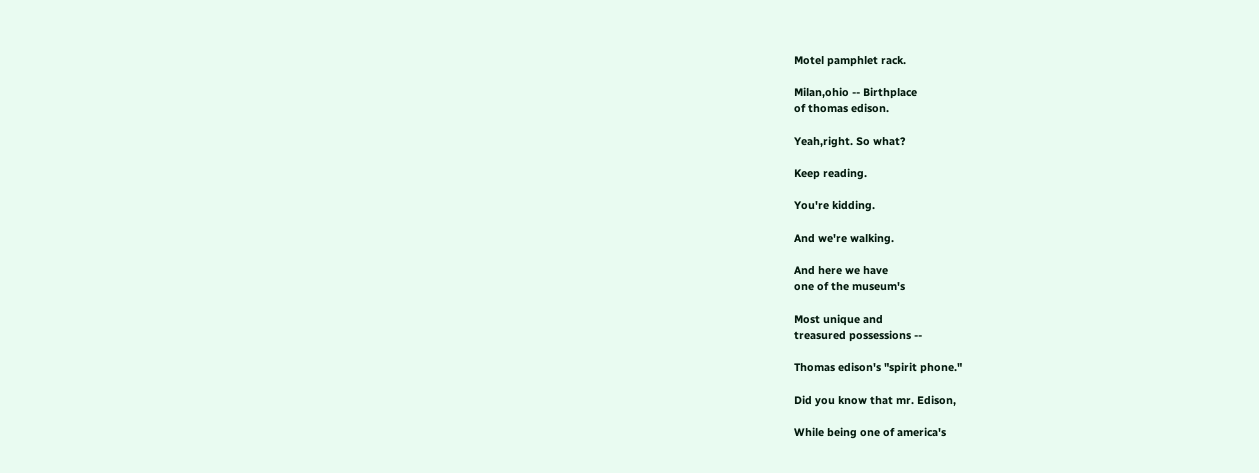Motel pamphlet rack.

Milan,ohio -- Birthplace
of thomas edison.

Yeah,right. So what?

Keep reading.

You're kidding.

And we're walking.

And here we have
one of the museum's

Most unique and
treasured possessions --

Thomas edison's "spirit phone."

Did you know that mr. Edison,

While being one of america's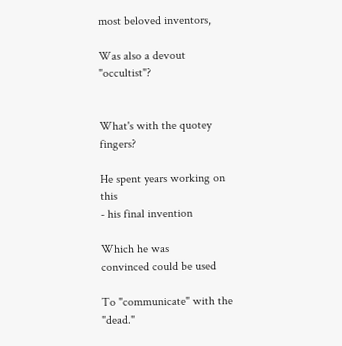most beloved inventors,

Was also a devout "occultist"?


What's with the quotey fingers?

He spent years working on this
- his final invention

Which he was
convinced could be used

To "communicate" with the "dead."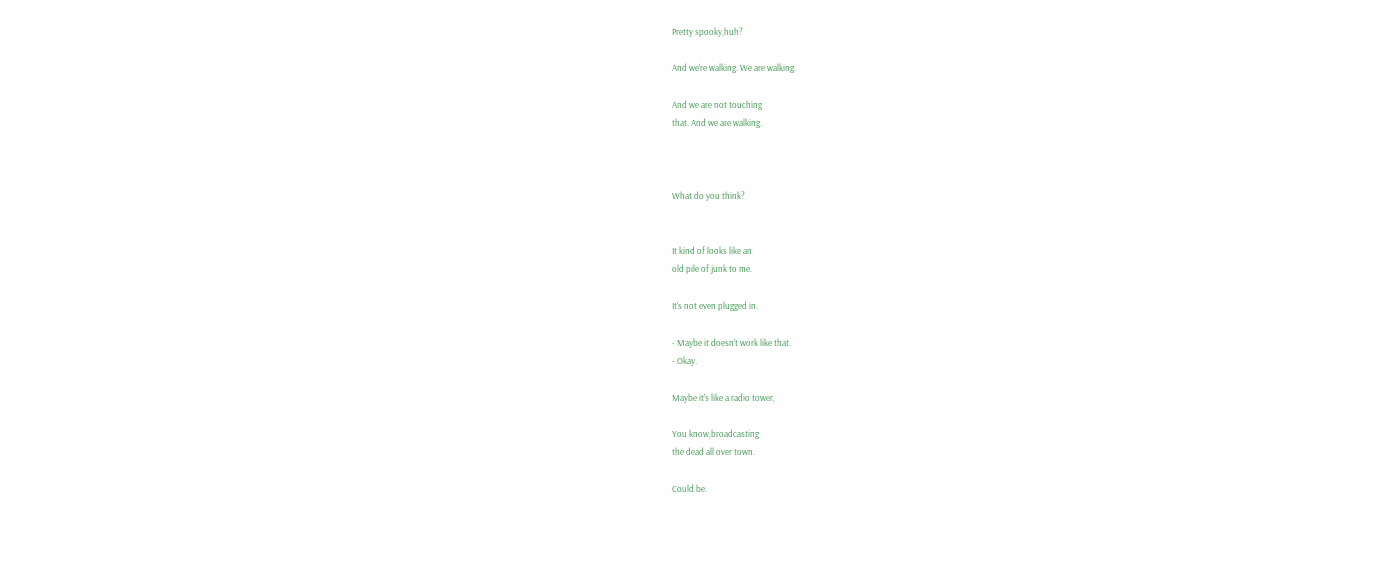Pretty spooky,huh?

And we're walking. We are walking.

And we are not touching
that. And we are walking.



What do you think?


It kind of looks like an
old pile of junk to me.

It's not even plugged in.

- Maybe it doesn't work like that.
- Okay.

Maybe it's like a radio tower,

You know,broadcasting
the dead all over town.

Could be.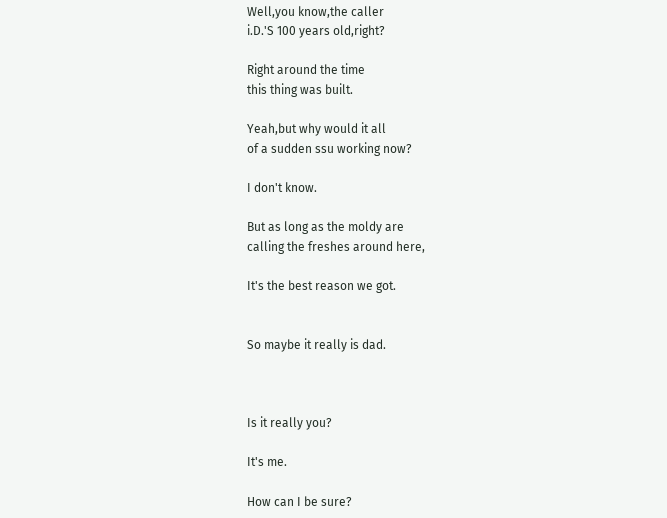Well,you know,the caller
i.D.'S 100 years old,right?

Right around the time
this thing was built.

Yeah,but why would it all
of a sudden ssu working now?

I don't know.

But as long as the moldy are
calling the freshes around here,

It's the best reason we got.


So maybe it really is dad.



Is it really you?

It's me.

How can I be sure?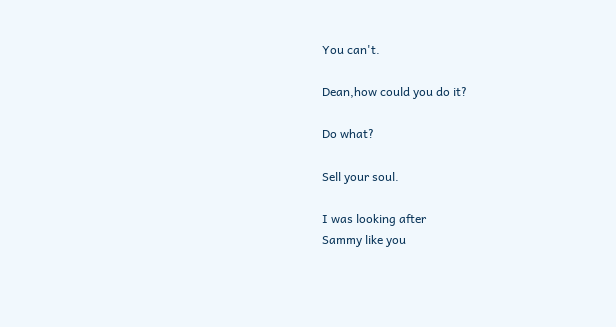You can't.

Dean,how could you do it?

Do what?

Sell your soul.

I was looking after
Sammy like you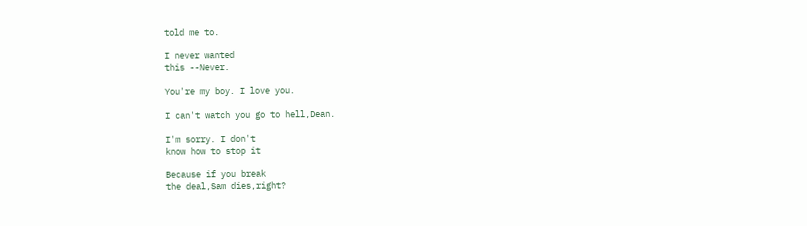told me to.

I never wanted
this --Never.

You're my boy. I love you.

I can't watch you go to hell,Dean.

I'm sorry. I don't
know how to stop it

Because if you break
the deal,Sam dies,right?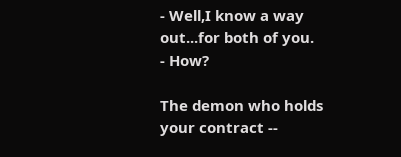- Well,I know a way out...for both of you.
- How?

The demon who holds
your contract --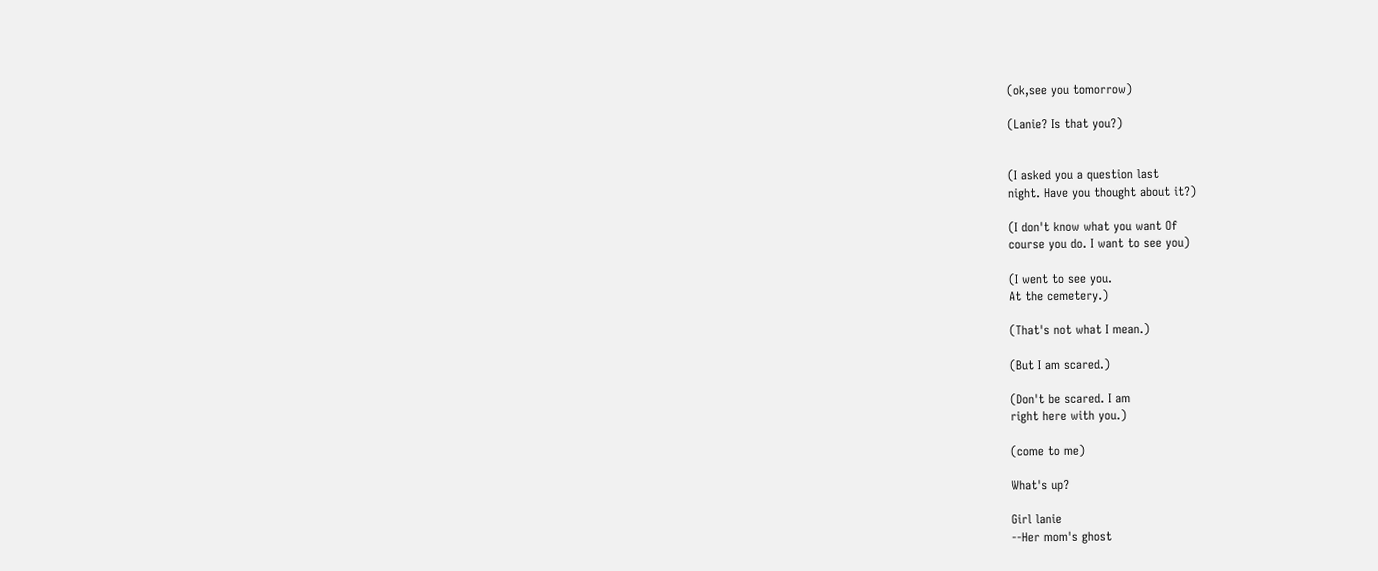(ok,see you tomorrow)

(Lanie? Is that you?)


(I asked you a question last
night. Have you thought about it?)

(I don't know what you want Of
course you do. I want to see you)

(I went to see you.
At the cemetery.)

(That's not what I mean.)

(But I am scared.)

(Don't be scared. I am
right here with you.)

(come to me)

What's up?

Girl lanie
--Her mom's ghost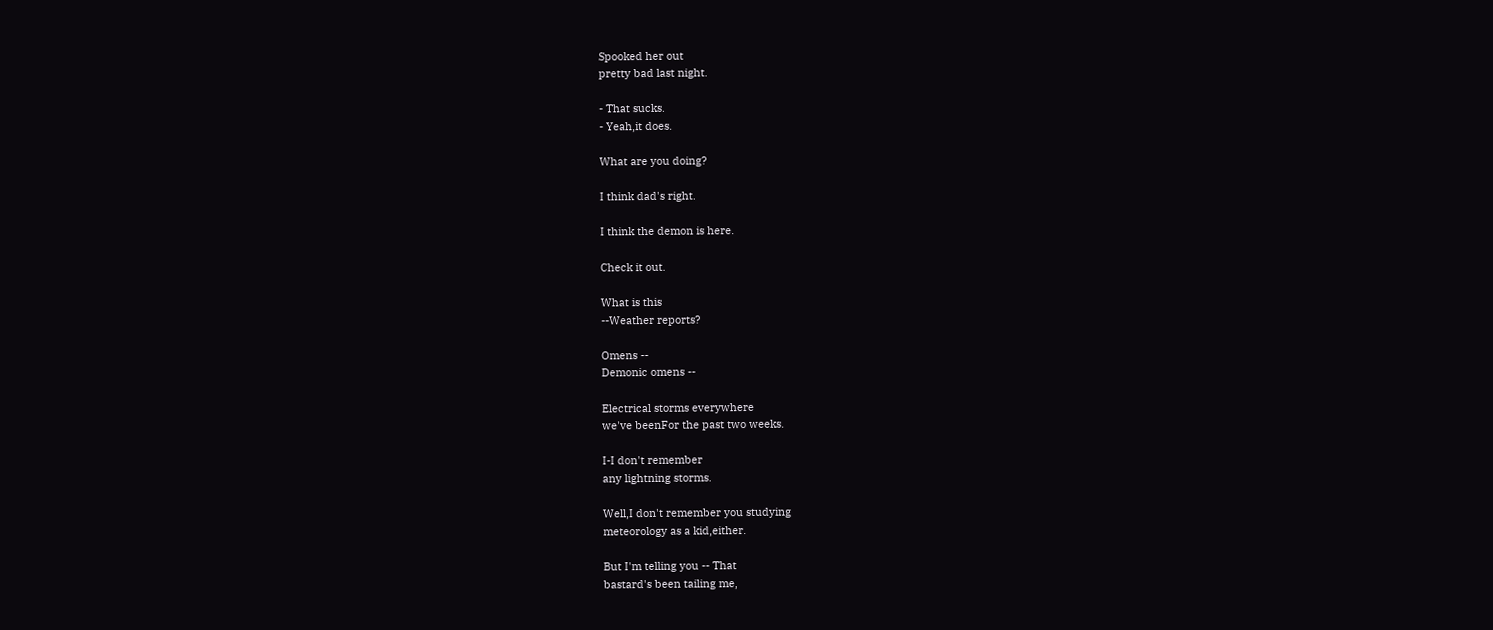Spooked her out
pretty bad last night.

- That sucks.
- Yeah,it does.

What are you doing?

I think dad's right.

I think the demon is here.

Check it out.

What is this
--Weather reports?

Omens --
Demonic omens --

Electrical storms everywhere
we've beenFor the past two weeks.

I-I don't remember
any lightning storms.

Well,I don't remember you studying
meteorology as a kid,either.

But I'm telling you -- That
bastard's been tailing me,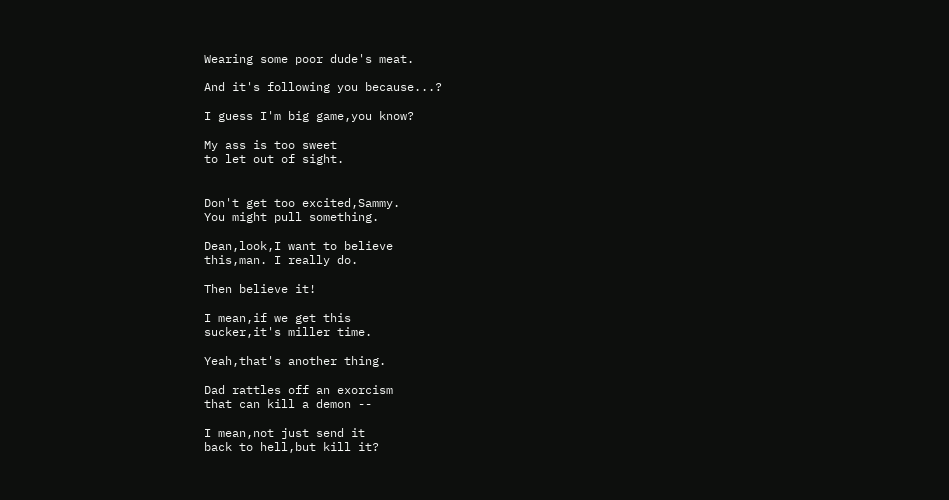Wearing some poor dude's meat.

And it's following you because...?

I guess I'm big game,you know?

My ass is too sweet
to let out of sight.


Don't get too excited,Sammy.
You might pull something.

Dean,look,I want to believe
this,man. I really do.

Then believe it!

I mean,if we get this
sucker,it's miller time.

Yeah,that's another thing.

Dad rattles off an exorcism
that can kill a demon --

I mean,not just send it
back to hell,but kill it?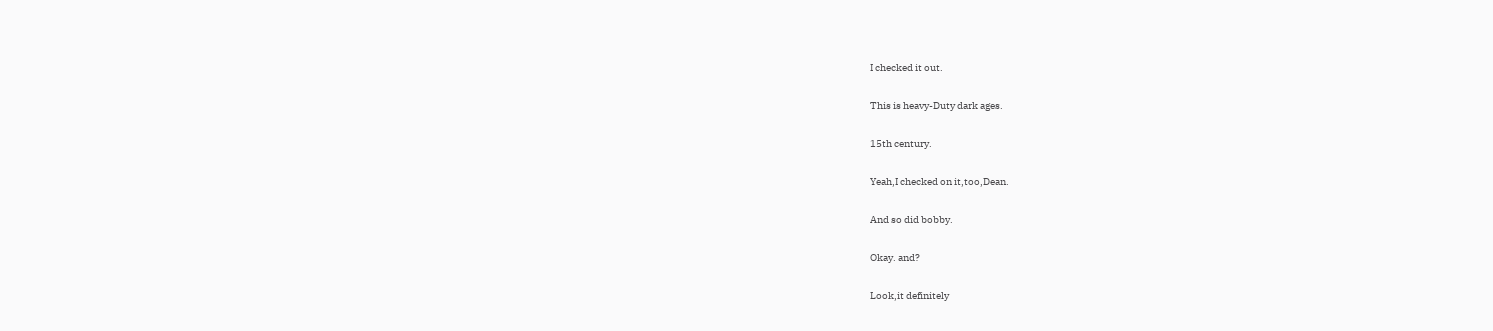I checked it out.

This is heavy-Duty dark ages.

15th century.

Yeah,I checked on it,too,Dean.

And so did bobby.

Okay. and?

Look,it definitely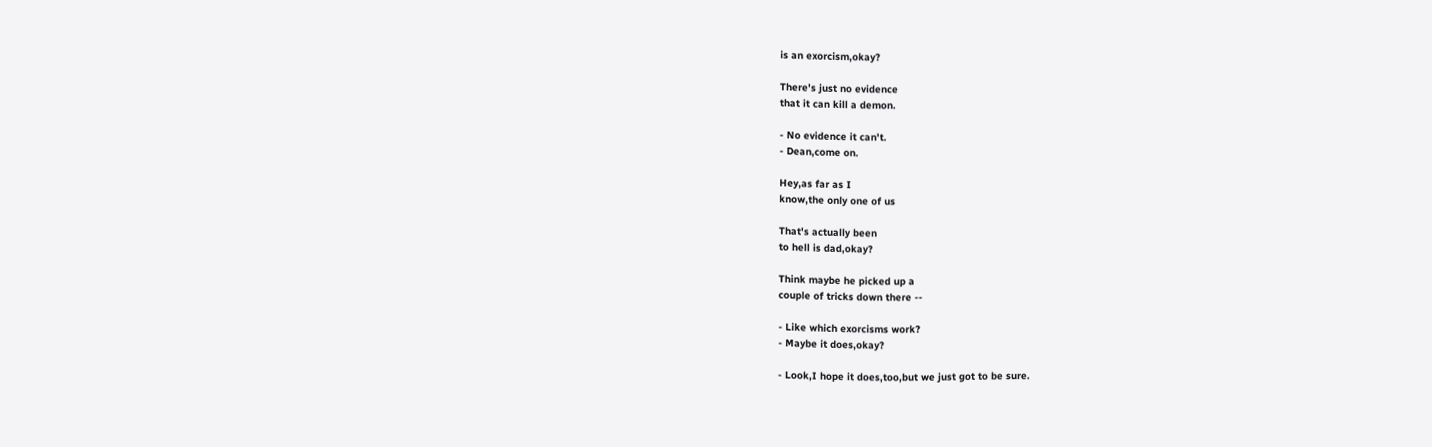is an exorcism,okay?

There's just no evidence
that it can kill a demon.

- No evidence it can't.
- Dean,come on.

Hey,as far as I
know,the only one of us

That's actually been
to hell is dad,okay?

Think maybe he picked up a
couple of tricks down there --

- Like which exorcisms work?
- Maybe it does,okay?

- Look,I hope it does,too,but we just got to be sure.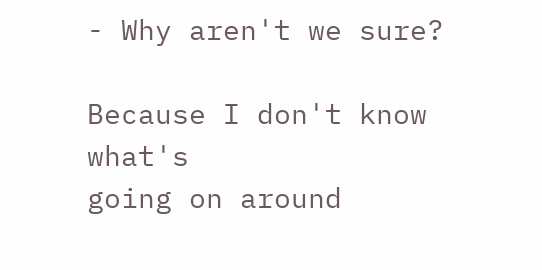- Why aren't we sure?

Because I don't know what's
going on around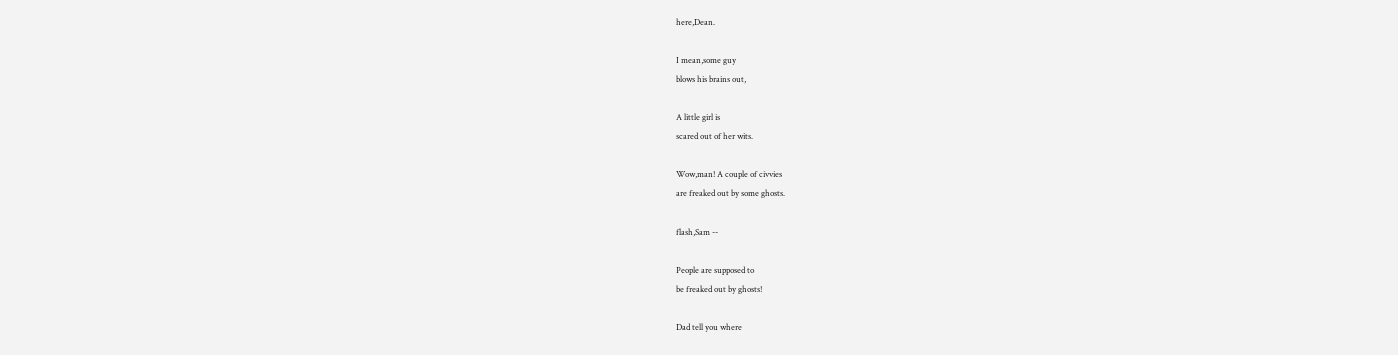here,Dean.

I mean,some guy
blows his brains out,

A little girl is
scared out of her wits.

Wow,man! A couple of civvies
are freaked out by some ghosts.

flash,Sam --

People are supposed to
be freaked out by ghosts!

Dad tell you where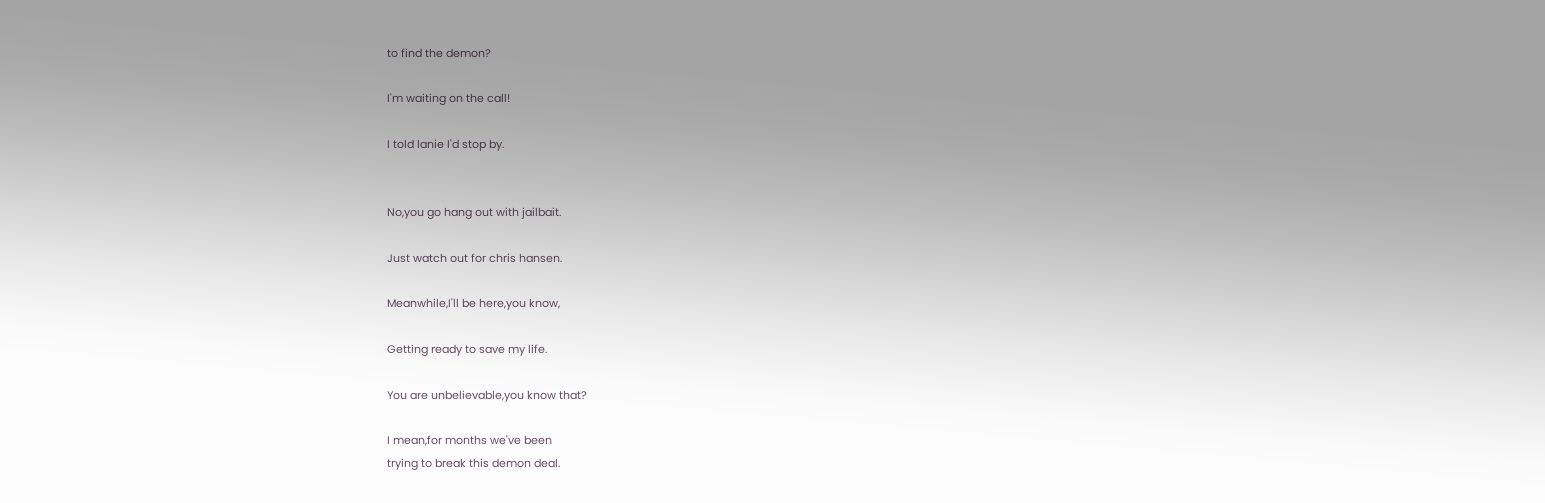to find the demon?

I'm waiting on the call!

I told lanie I'd stop by.


No,you go hang out with jailbait.

Just watch out for chris hansen.

Meanwhile,I'll be here,you know,

Getting ready to save my life.

You are unbelievable,you know that?

I mean,for months we've been
trying to break this demon deal.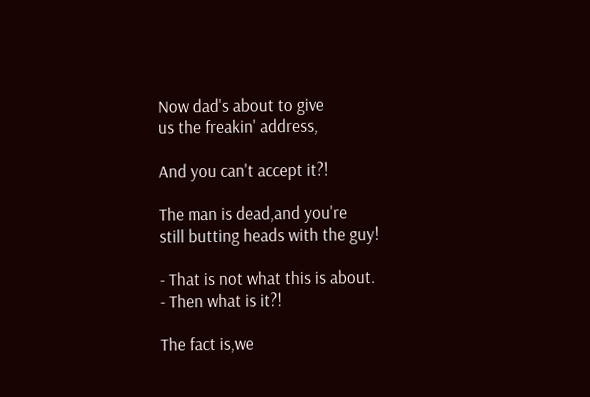Now dad's about to give
us the freakin' address,

And you can't accept it?!

The man is dead,and you're
still butting heads with the guy!

- That is not what this is about.
- Then what is it?!

The fact is,we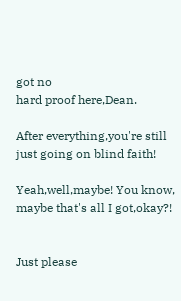got no
hard proof here,Dean.

After everything,you're still
just going on blind faith!

Yeah,well,maybe! You know,
maybe that's all I got,okay?!


Just please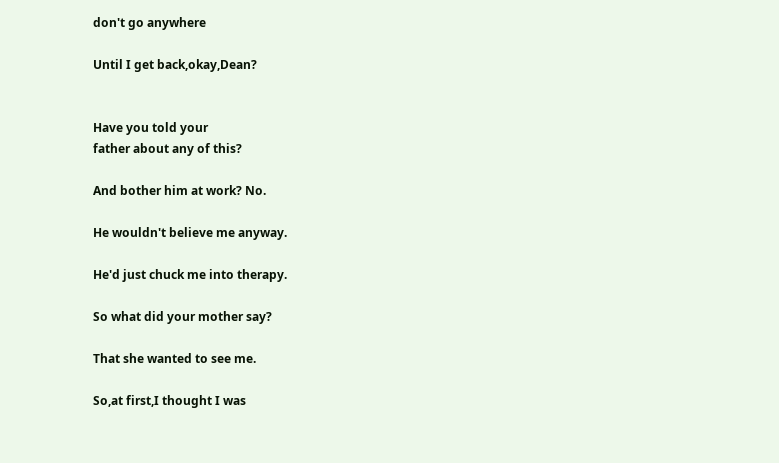don't go anywhere

Until I get back,okay,Dean?


Have you told your
father about any of this?

And bother him at work? No.

He wouldn't believe me anyway.

He'd just chuck me into therapy.

So what did your mother say?

That she wanted to see me.

So,at first,I thought I was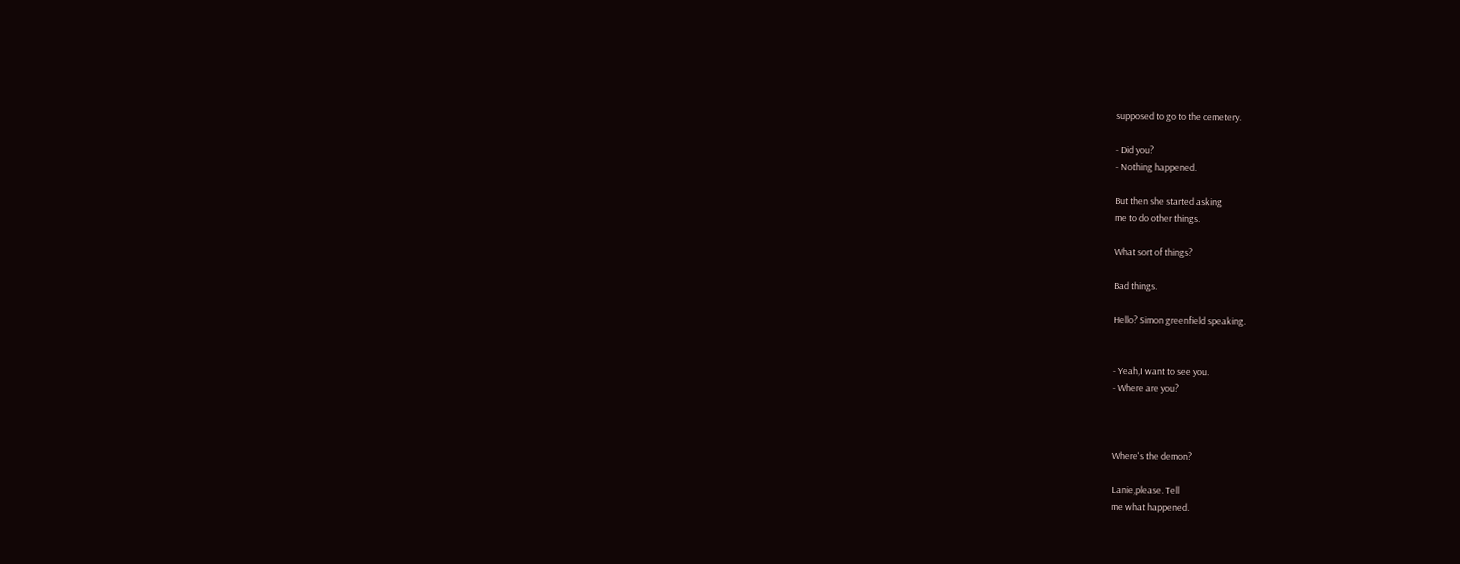supposed to go to the cemetery.

- Did you?
- Nothing happened.

But then she started asking
me to do other things.

What sort of things?

Bad things.

Hello? Simon greenfield speaking.


- Yeah,I want to see you.
- Where are you?



Where's the demon?

Lanie,please. Tell
me what happened.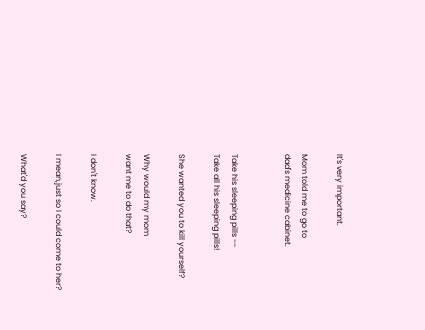It's very important.

Mom told me to go to
dad's medicine cabinet.


Take his sleeping pills --
Take all his sleeping pills!

She wanted you to kill yourself?

Why would my mom
want me to do that?

I don't know.

I mean,just so I could come to her?

What'd you say?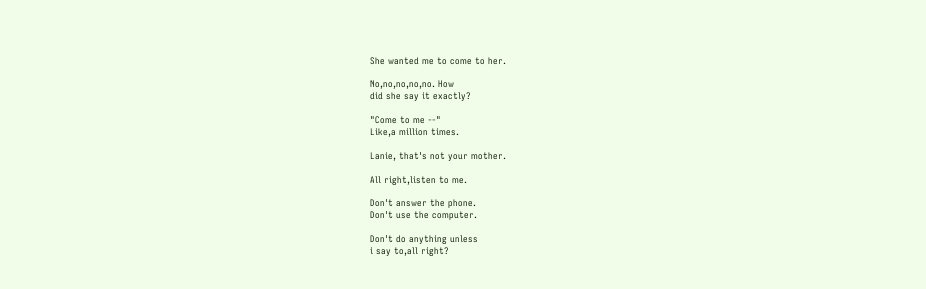She wanted me to come to her.

No,no,no,no,no. How
did she say it exactly?

"Come to me --"
Like,a million times.

Lanie, that's not your mother.

All right,listen to me.

Don't answer the phone.
Don't use the computer.

Don't do anything unless
i say to,all right?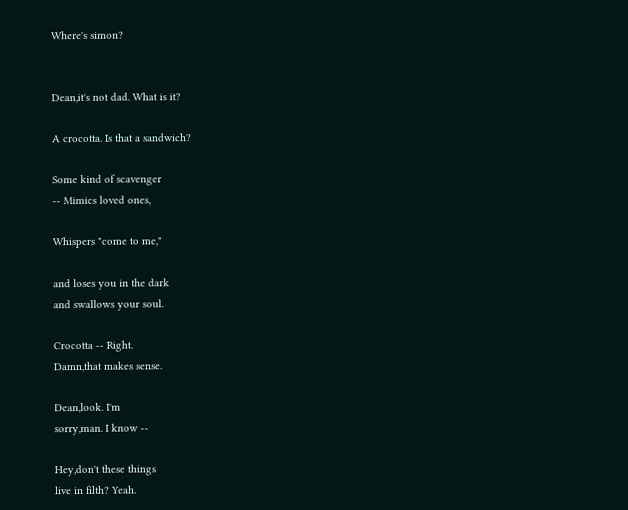Where's simon?


Dean,it's not dad. What is it?

A crocotta. Is that a sandwich?

Some kind of scavenger
-- Mimics loved ones,

Whispers "come to me,"

and loses you in the dark
and swallows your soul.

Crocotta -- Right.
Damn,that makes sense.

Dean,look. I'm
sorry,man. I know --

Hey,don't these things
live in filth? Yeah.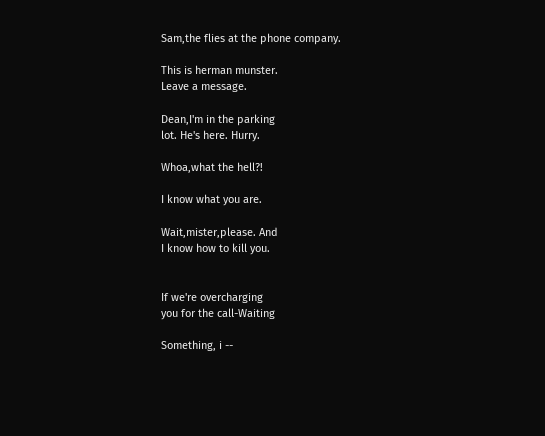Sam,the flies at the phone company.

This is herman munster.
Leave a message.

Dean,I'm in the parking
lot. He's here. Hurry.

Whoa,what the hell?!

I know what you are.

Wait,mister,please. And
I know how to kill you.


If we're overcharging
you for the call-Waiting

Something, i --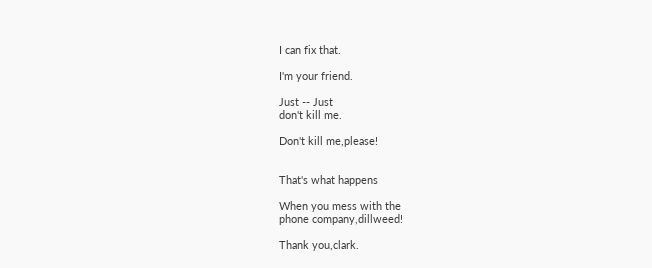I can fix that.

I'm your friend.

Just -- Just
don't kill me.

Don't kill me,please!


That's what happens

When you mess with the
phone company,dillweed!

Thank you,clark.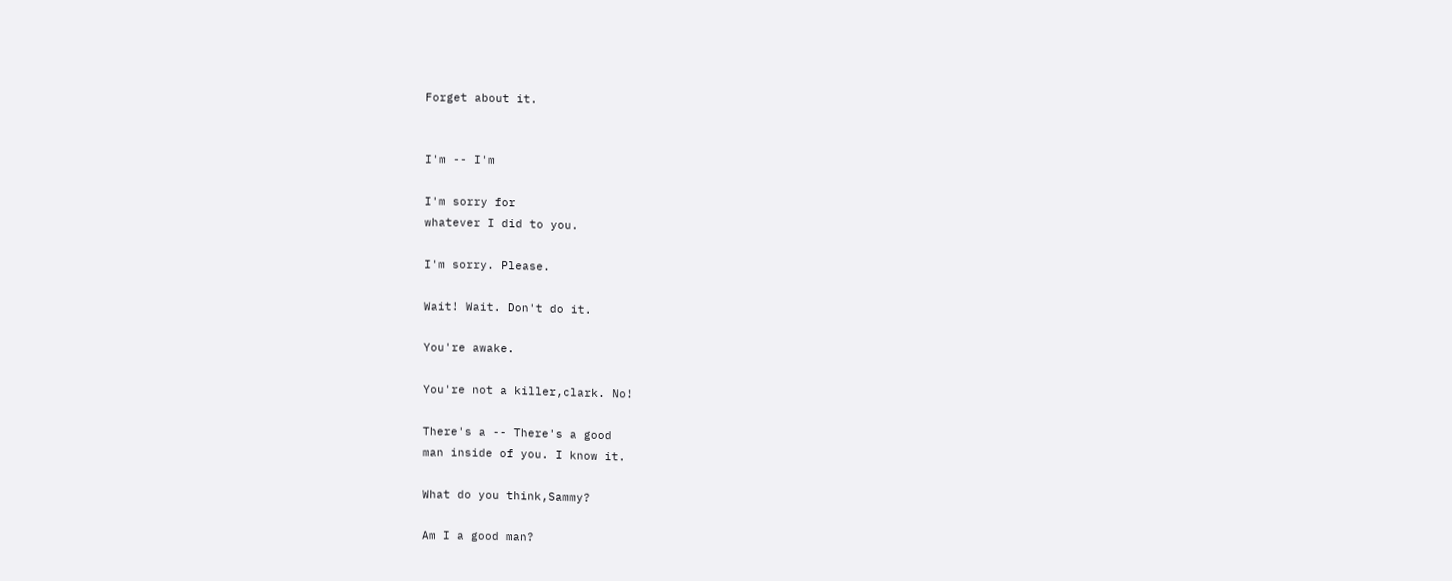Forget about it.


I'm -- I'm

I'm sorry for
whatever I did to you.

I'm sorry. Please.

Wait! Wait. Don't do it.

You're awake.

You're not a killer,clark. No!

There's a -- There's a good
man inside of you. I know it.

What do you think,Sammy?

Am I a good man?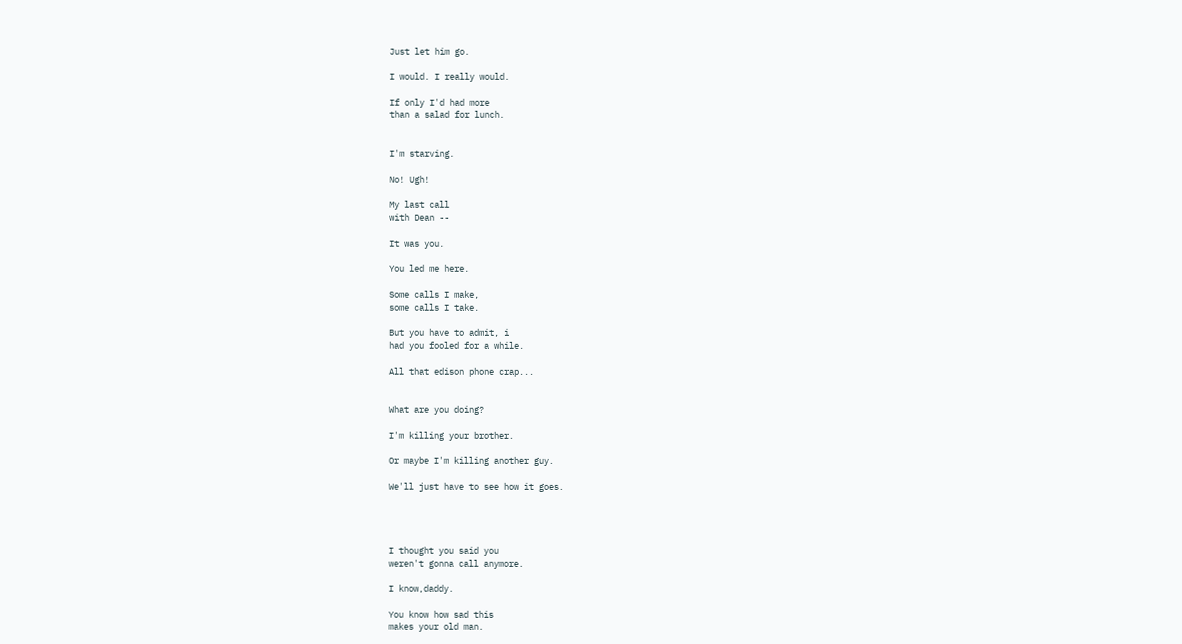Just let him go.

I would. I really would.

If only I'd had more
than a salad for lunch.


I'm starving.

No! Ugh!

My last call
with Dean --

It was you.

You led me here.

Some calls I make,
some calls I take.

But you have to admit, i
had you fooled for a while.

All that edison phone crap...


What are you doing?

I'm killing your brother.

Or maybe I'm killing another guy.

We'll just have to see how it goes.




I thought you said you
weren't gonna call anymore.

I know,daddy.

You know how sad this
makes your old man.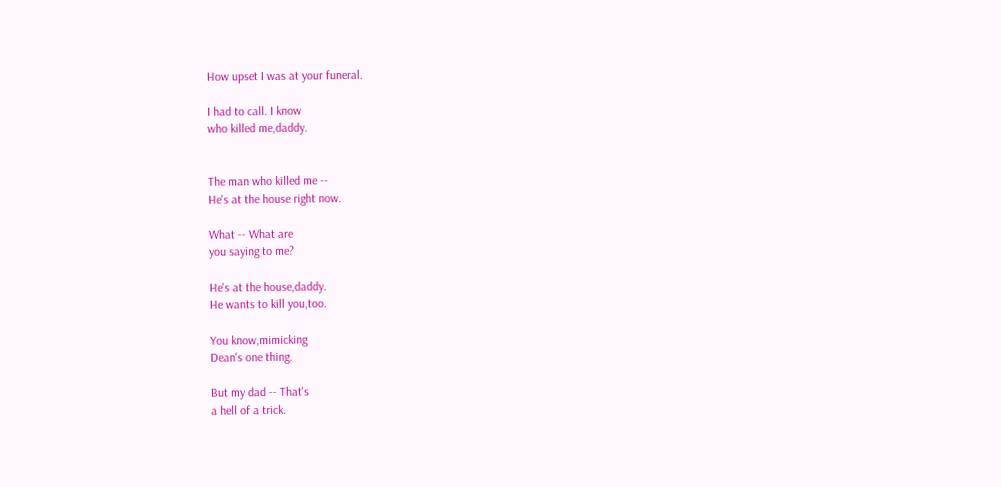How upset I was at your funeral.

I had to call. I know
who killed me,daddy.


The man who killed me --
He's at the house right now.

What -- What are
you saying to me?

He's at the house,daddy.
He wants to kill you,too.

You know,mimicking
Dean's one thing.

But my dad -- That's
a hell of a trick.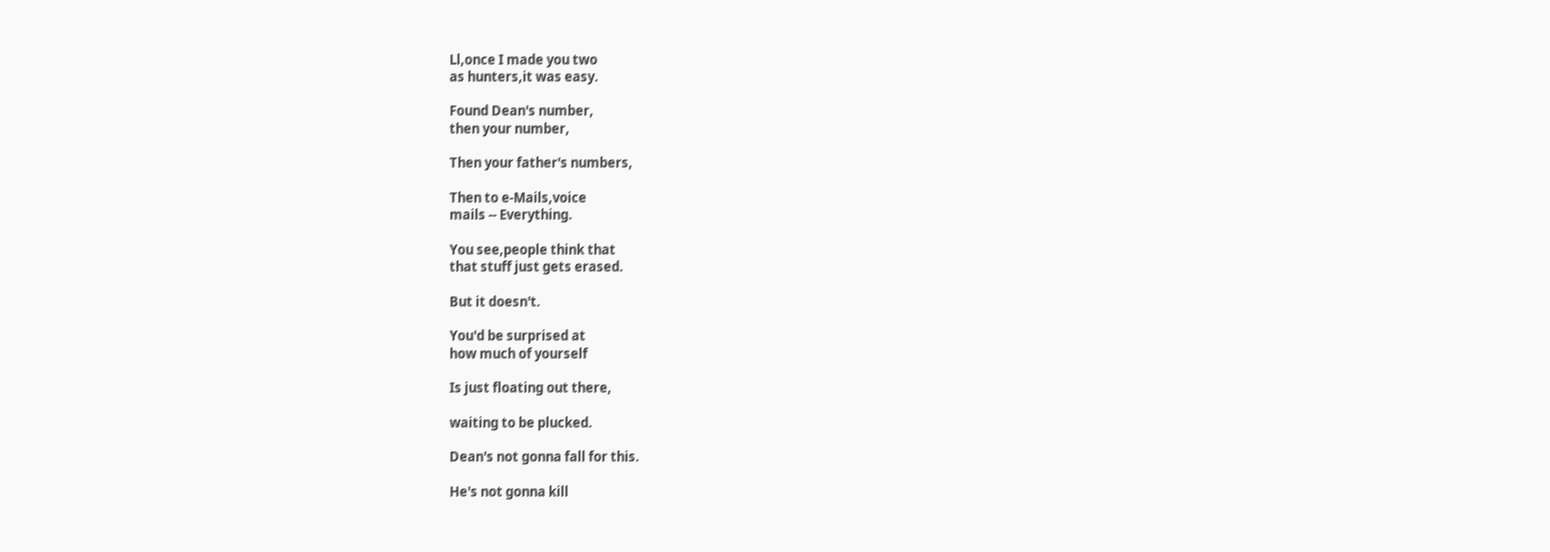Ll,once I made you two
as hunters,it was easy.

Found Dean's number,
then your number,

Then your father's numbers,

Then to e-Mails,voice
mails -- Everything.

You see,people think that
that stuff just gets erased.

But it doesn't.

You'd be surprised at
how much of yourself

Is just floating out there,

waiting to be plucked.

Dean's not gonna fall for this.

He's not gonna kill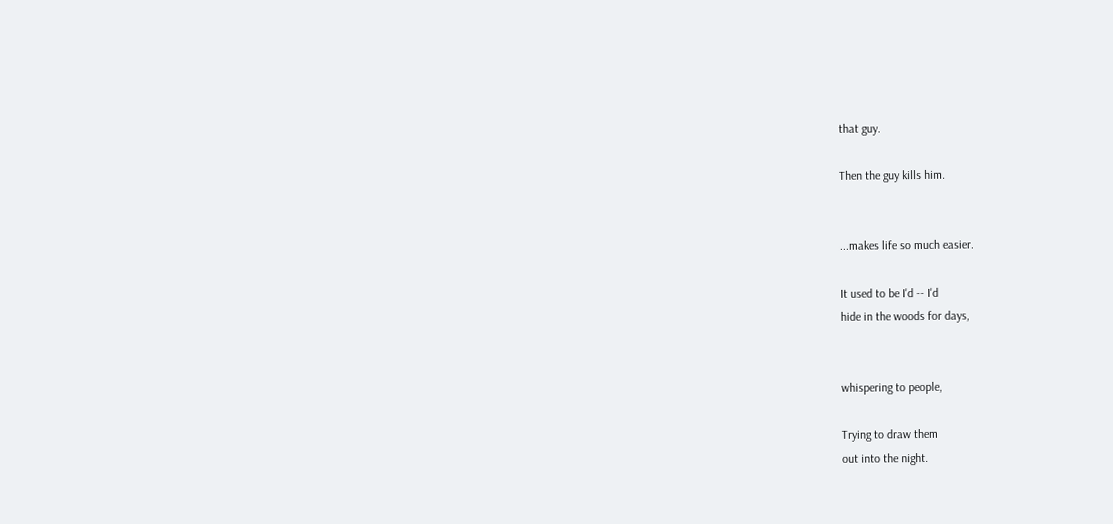that guy.

Then the guy kills him.


...makes life so much easier.

It used to be I'd -- I'd
hide in the woods for days,


whispering to people,

Trying to draw them
out into the night.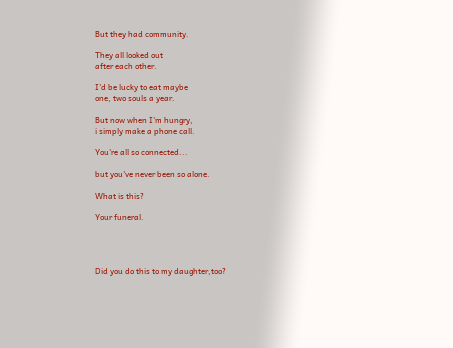But they had community.

They all looked out
after each other.

I'd be lucky to eat maybe
one, two souls a year.

But now when I'm hungry,
i simply make a phone call.

You're all so connected...

but you've never been so alone.

What is this?

Your funeral.




Did you do this to my daughter,too?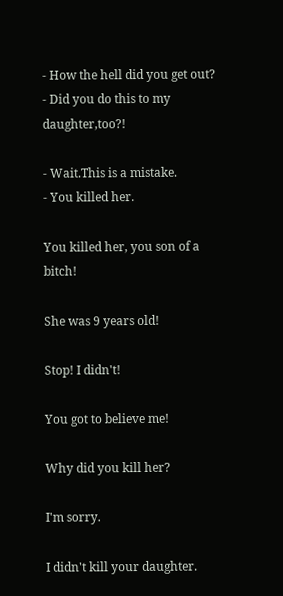- How the hell did you get out?
- Did you do this to my daughter,too?!

- Wait.This is a mistake.
- You killed her.

You killed her, you son of a bitch!

She was 9 years old!

Stop! I didn't!

You got to believe me!

Why did you kill her?

I'm sorry.

I didn't kill your daughter.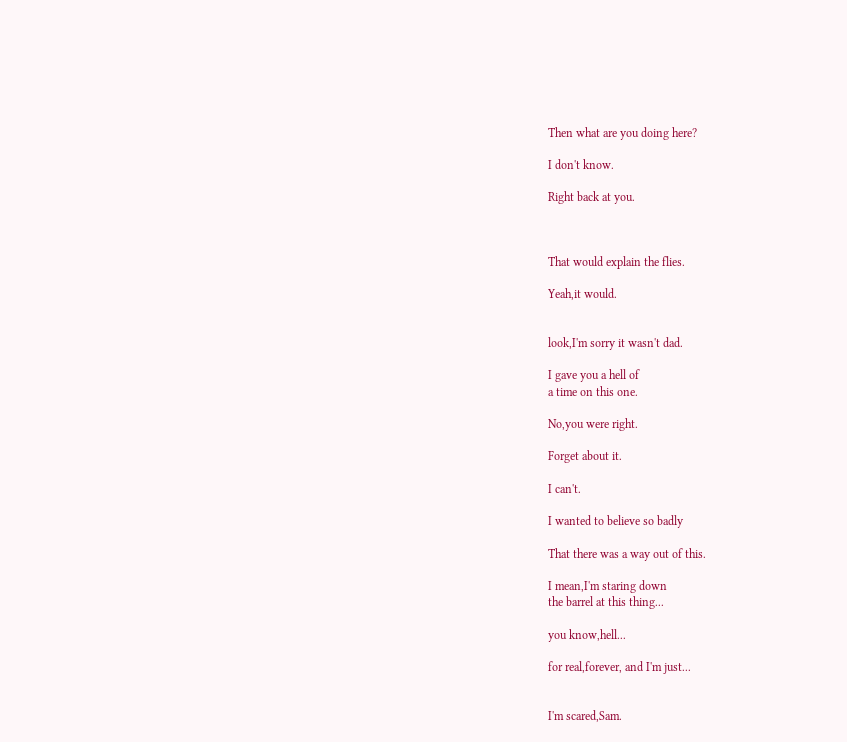Then what are you doing here?

I don't know.

Right back at you.



That would explain the flies.

Yeah,it would.


look,I'm sorry it wasn't dad.

I gave you a hell of
a time on this one.

No,you were right.

Forget about it.

I can't.

I wanted to believe so badly

That there was a way out of this.

I mean,I'm staring down
the barrel at this thing...

you know,hell...

for real,forever, and I'm just...


I'm scared,Sam.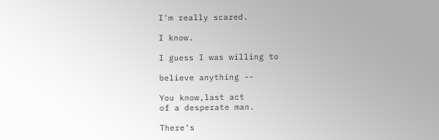I'm really scared.

I know.

I guess I was willing to

believe anything --

You know,last act
of a desperate man.

There's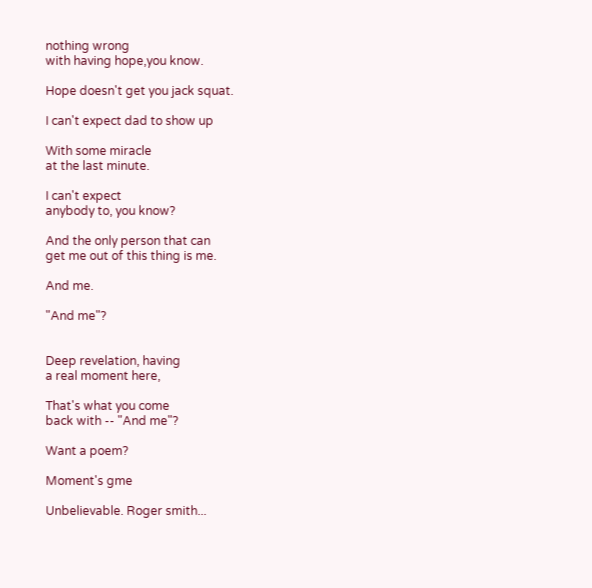nothing wrong
with having hope,you know.

Hope doesn't get you jack squat.

I can't expect dad to show up

With some miracle
at the last minute.

I can't expect
anybody to, you know?

And the only person that can
get me out of this thing is me.

And me.

"And me"?


Deep revelation, having
a real moment here,

That's what you come
back with -- "And me"?

Want a poem?

Moment's gme

Unbelievable. Roger smith...